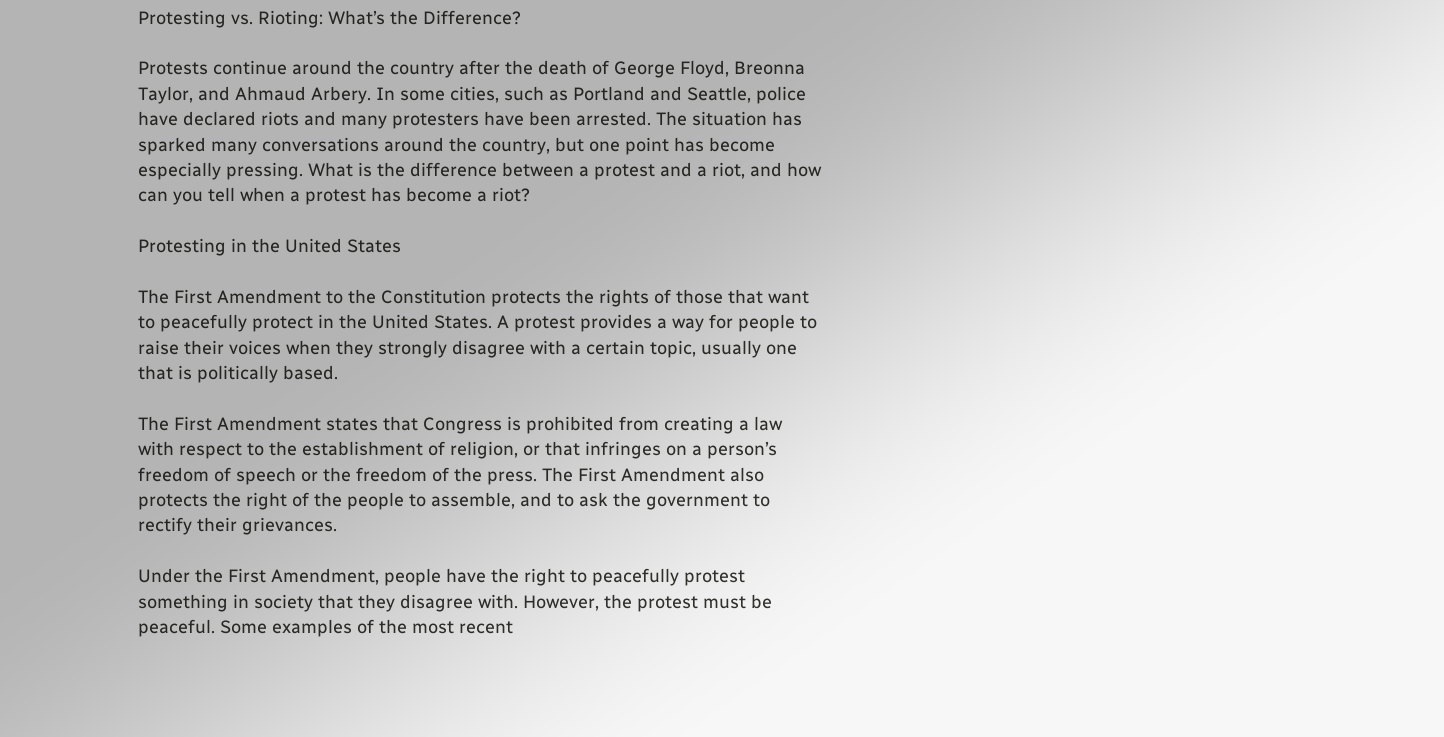Protesting vs. Rioting: What’s the Difference?

Protests continue around the country after the death of George Floyd, Breonna Taylor, and Ahmaud Arbery. In some cities, such as Portland and Seattle, police have declared riots and many protesters have been arrested. The situation has sparked many conversations around the country, but one point has become especially pressing. What is the difference between a protest and a riot, and how can you tell when a protest has become a riot?

Protesting in the United States

The First Amendment to the Constitution protects the rights of those that want to peacefully protect in the United States. A protest provides a way for people to raise their voices when they strongly disagree with a certain topic, usually one that is politically based.

The First Amendment states that Congress is prohibited from creating a law with respect to the establishment of religion, or that infringes on a person’s freedom of speech or the freedom of the press. The First Amendment also protects the right of the people to assemble, and to ask the government to rectify their grievances.

Under the First Amendment, people have the right to peacefully protest something in society that they disagree with. However, the protest must be peaceful. Some examples of the most recent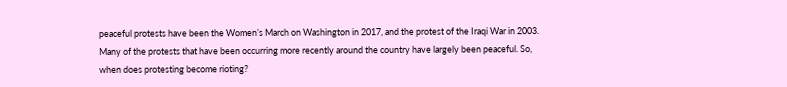peaceful protests have been the Women’s March on Washington in 2017, and the protest of the Iraqi War in 2003. Many of the protests that have been occurring more recently around the country have largely been peaceful. So, when does protesting become rioting?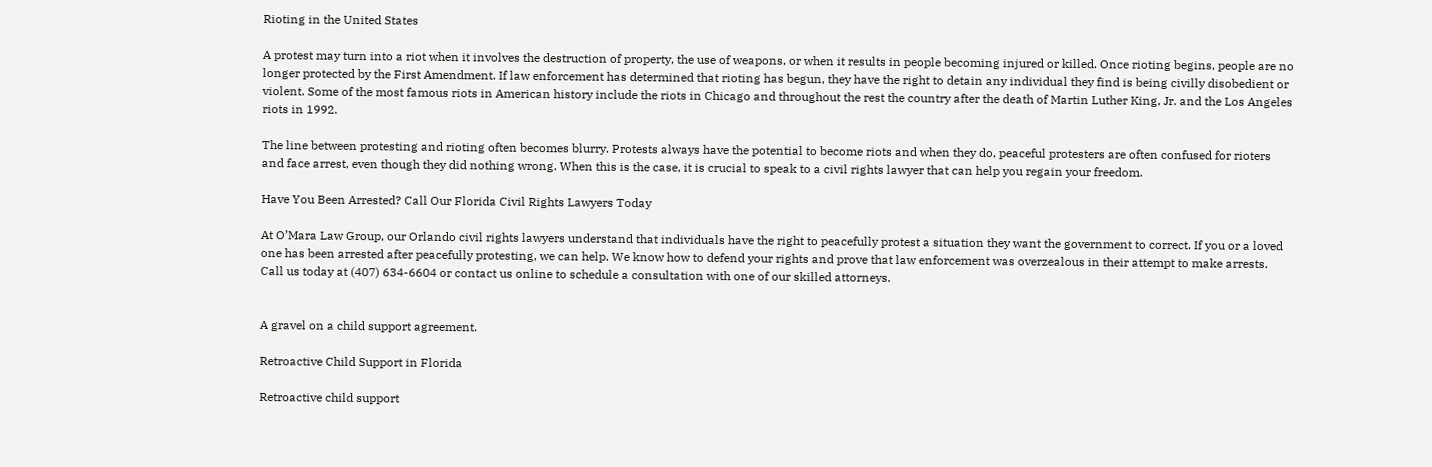Rioting in the United States

A protest may turn into a riot when it involves the destruction of property, the use of weapons, or when it results in people becoming injured or killed. Once rioting begins, people are no longer protected by the First Amendment. If law enforcement has determined that rioting has begun, they have the right to detain any individual they find is being civilly disobedient or violent. Some of the most famous riots in American history include the riots in Chicago and throughout the rest the country after the death of Martin Luther King, Jr. and the Los Angeles riots in 1992.

The line between protesting and rioting often becomes blurry. Protests always have the potential to become riots and when they do, peaceful protesters are often confused for rioters and face arrest, even though they did nothing wrong. When this is the case, it is crucial to speak to a civil rights lawyer that can help you regain your freedom.

Have You Been Arrested? Call Our Florida Civil Rights Lawyers Today

At O’Mara Law Group, our Orlando civil rights lawyers understand that individuals have the right to peacefully protest a situation they want the government to correct. If you or a loved one has been arrested after peacefully protesting, we can help. We know how to defend your rights and prove that law enforcement was overzealous in their attempt to make arrests. Call us today at (407) 634-6604 or contact us online to schedule a consultation with one of our skilled attorneys.


A gravel on a child support agreement.

Retroactive Child Support in Florida

Retroactive child support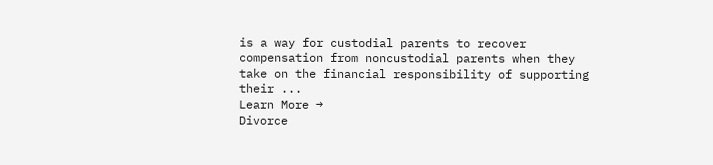is a way for custodial parents to recover compensation from noncustodial parents when they take on the financial responsibility of supporting their ...
Learn More →
Divorce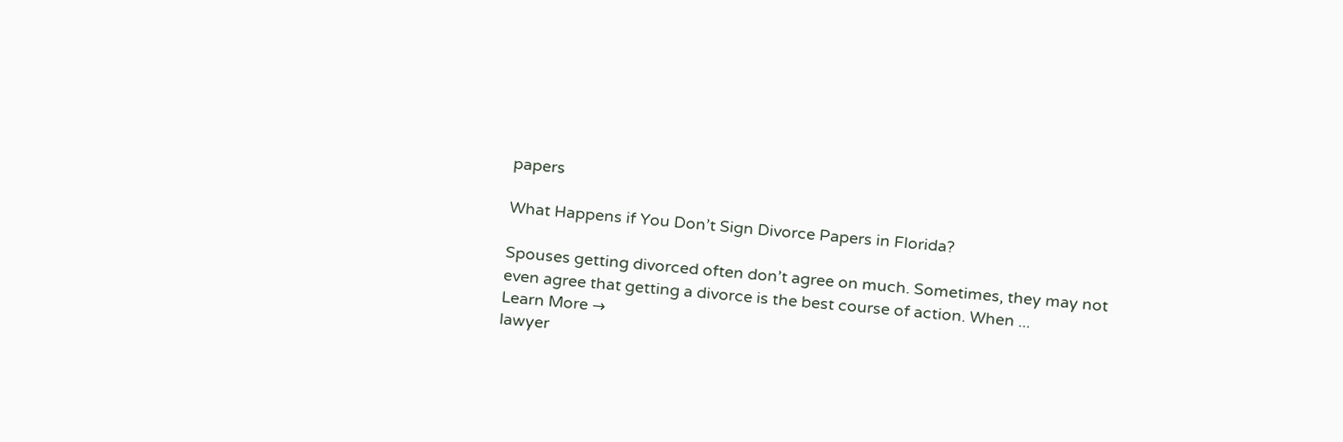papers

What Happens if You Don’t Sign Divorce Papers in Florida?

Spouses getting divorced often don’t agree on much. Sometimes, they may not even agree that getting a divorce is the best course of action. When ...
Learn More →
lawyer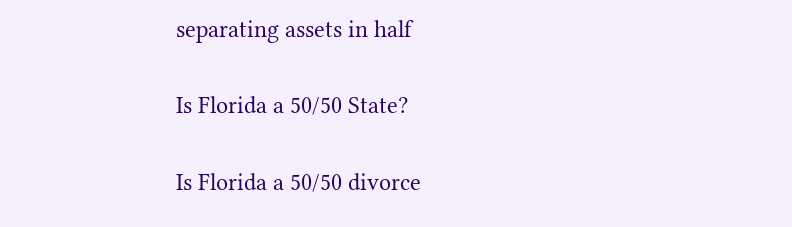separating assets in half

Is Florida a 50/50 State?

Is Florida a 50/50 divorce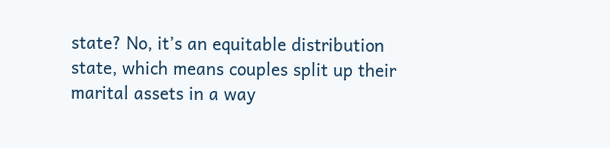state? No, it’s an equitable distribution state, which means couples split up their marital assets in a way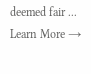deemed fair ...
Learn More →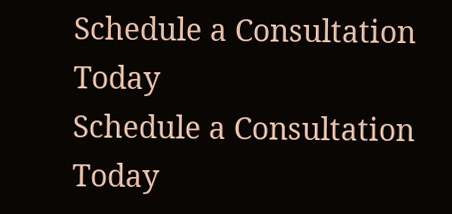Schedule a Consultation Today
Schedule a Consultation Today